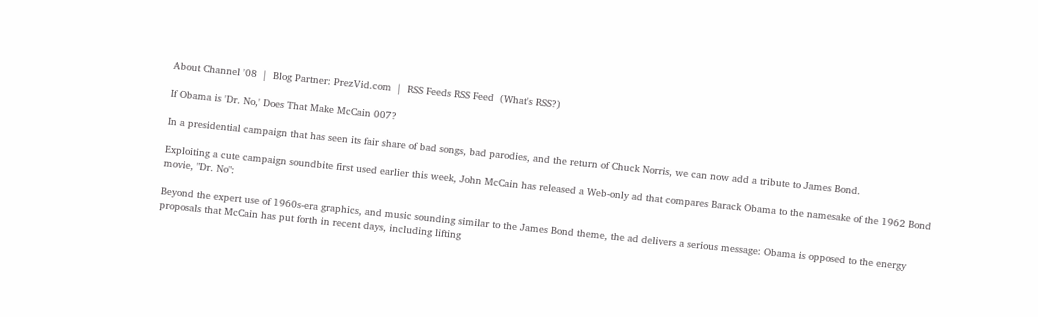About Channel '08  |  Blog Partner: PrezVid.com  |  RSS Feeds RSS Feed  (What's RSS?)

If Obama is 'Dr. No,' Does That Make McCain 007?

In a presidential campaign that has seen its fair share of bad songs, bad parodies, and the return of Chuck Norris, we can now add a tribute to James Bond.

Exploiting a cute campaign soundbite first used earlier this week, John McCain has released a Web-only ad that compares Barack Obama to the namesake of the 1962 Bond movie, "Dr. No":

Beyond the expert use of 1960s-era graphics, and music sounding similar to the James Bond theme, the ad delivers a serious message: Obama is opposed to the energy proposals that McCain has put forth in recent days, including lifting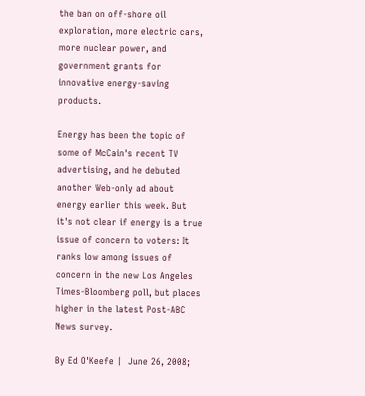the ban on off-shore oil exploration, more electric cars, more nuclear power, and government grants for innovative energy-saving products.

Energy has been the topic of some of McCain's recent TV advertising, and he debuted another Web-only ad about energy earlier this week. But it's not clear if energy is a true issue of concern to voters: It ranks low among issues of concern in the new Los Angeles Times-Bloomberg poll, but places higher in the latest Post-ABC News survey.

By Ed O'Keefe |  June 26, 2008;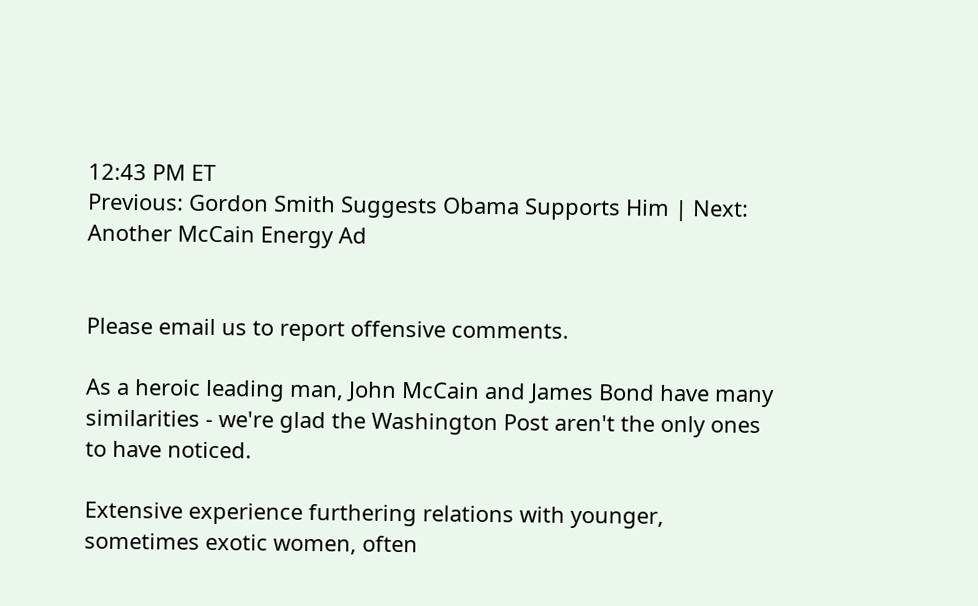12:43 PM ET
Previous: Gordon Smith Suggests Obama Supports Him | Next: Another McCain Energy Ad


Please email us to report offensive comments.

As a heroic leading man, John McCain and James Bond have many similarities - we're glad the Washington Post aren't the only ones to have noticed.

Extensive experience furthering relations with younger, sometimes exotic women, often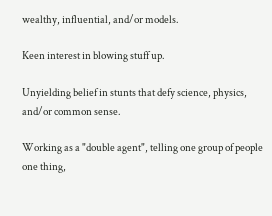wealthy, influential, and/or models.

Keen interest in blowing stuff up.

Unyielding belief in stunts that defy science, physics, and/or common sense.

Working as a "double agent", telling one group of people one thing,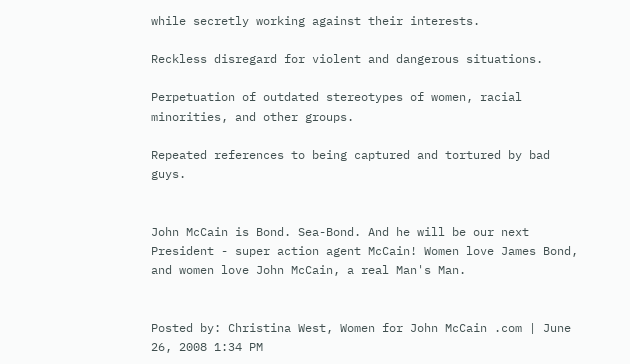while secretly working against their interests.

Reckless disregard for violent and dangerous situations.

Perpetuation of outdated stereotypes of women, racial minorities, and other groups.

Repeated references to being captured and tortured by bad guys.


John McCain is Bond. Sea-Bond. And he will be our next President - super action agent McCain! Women love James Bond, and women love John McCain, a real Man's Man.


Posted by: Christina West, Women for John McCain .com | June 26, 2008 1:34 PM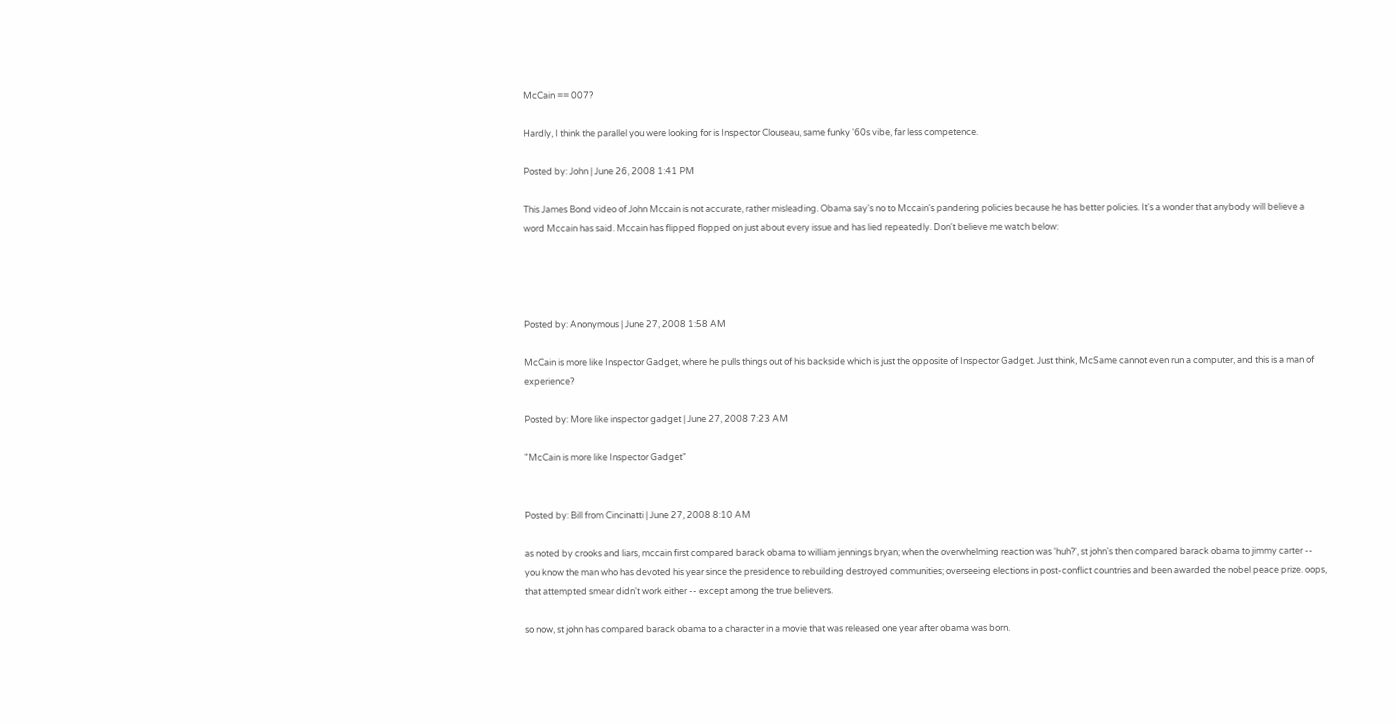McCain == 007?

Hardly, I think the parallel you were looking for is Inspector Clouseau, same funky '60s vibe, far less competence.

Posted by: John | June 26, 2008 1:41 PM

This James Bond video of John Mccain is not accurate, rather misleading. Obama say's no to Mccain's pandering policies because he has better policies. It's a wonder that anybody will believe a word Mccain has said. Mccain has flipped flopped on just about every issue and has lied repeatedly. Don't believe me watch below:




Posted by: Anonymous | June 27, 2008 1:58 AM

McCain is more like Inspector Gadget, where he pulls things out of his backside which is just the opposite of Inspector Gadget. Just think, McSame cannot even run a computer, and this is a man of experience?

Posted by: More like inspector gadget | June 27, 2008 7:23 AM

"McCain is more like Inspector Gadget"


Posted by: Bill from Cincinatti | June 27, 2008 8:10 AM

as noted by crooks and liars, mccain first compared barack obama to william jennings bryan; when the overwhelming reaction was 'huh?', st john's then compared barack obama to jimmy carter -- you know the man who has devoted his year since the presidence to rebuilding destroyed communities; overseeing elections in post-conflict countries and been awarded the nobel peace prize. oops, that attempted smear didn't work either -- except among the true believers.

so now, st john has compared barack obama to a character in a movie that was released one year after obama was born.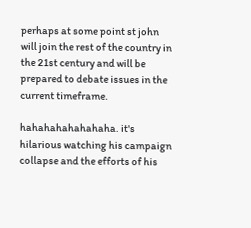perhaps at some point st john will join the rest of the country in the 21st century and will be prepared to debate issues in the current timeframe.

hahahahahahahaha. it's hilarious watching his campaign collapse and the efforts of his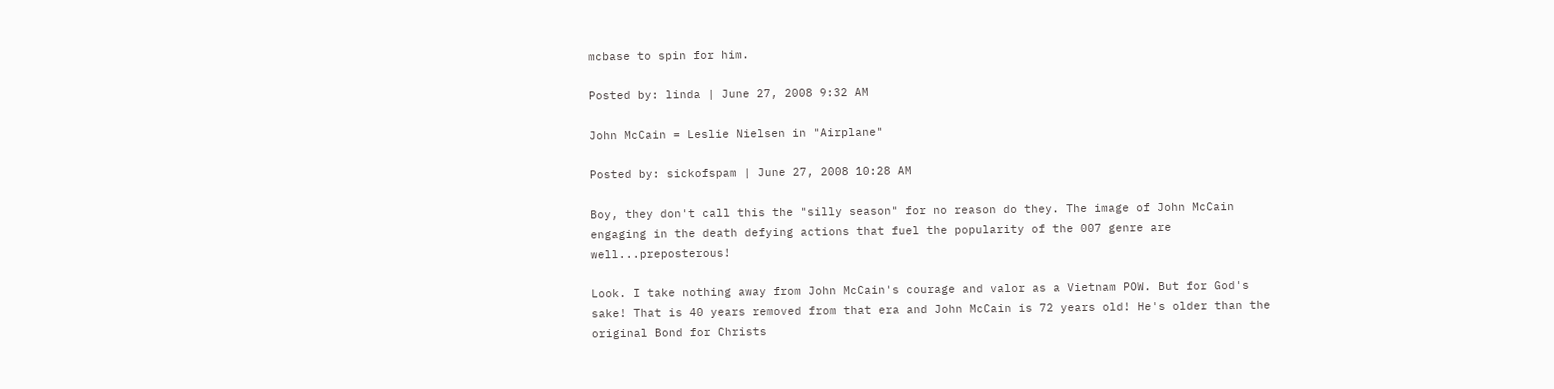mcbase to spin for him.

Posted by: linda | June 27, 2008 9:32 AM

John McCain = Leslie Nielsen in "Airplane"

Posted by: sickofspam | June 27, 2008 10:28 AM

Boy, they don't call this the "silly season" for no reason do they. The image of John McCain engaging in the death defying actions that fuel the popularity of the 007 genre are well...preposterous!

Look. I take nothing away from John McCain's courage and valor as a Vietnam POW. But for God's sake! That is 40 years removed from that era and John McCain is 72 years old! He's older than the original Bond for Christs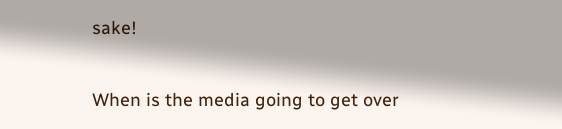sake!

When is the media going to get over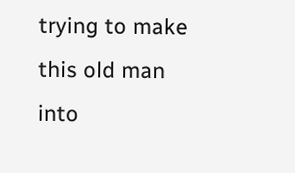trying to make this old man into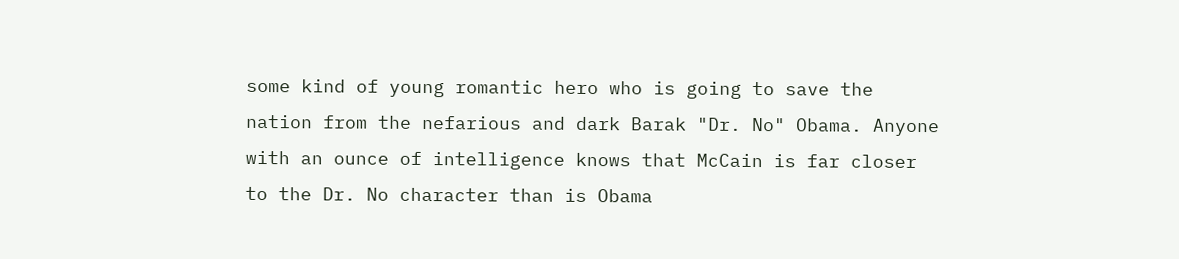some kind of young romantic hero who is going to save the nation from the nefarious and dark Barak "Dr. No" Obama. Anyone with an ounce of intelligence knows that McCain is far closer to the Dr. No character than is Obama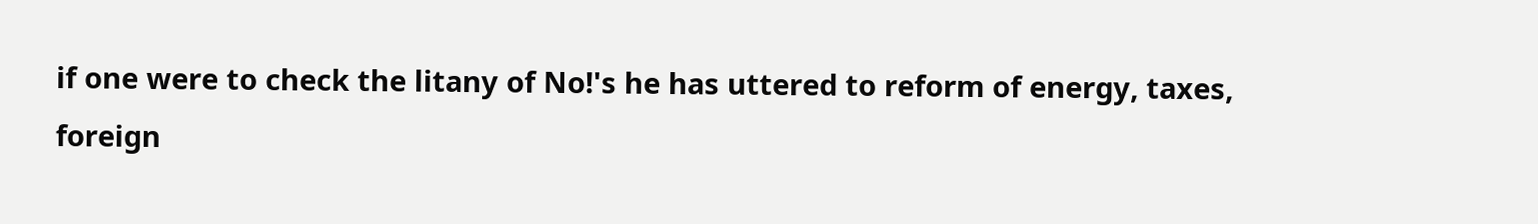if one were to check the litany of No!'s he has uttered to reform of energy, taxes, foreign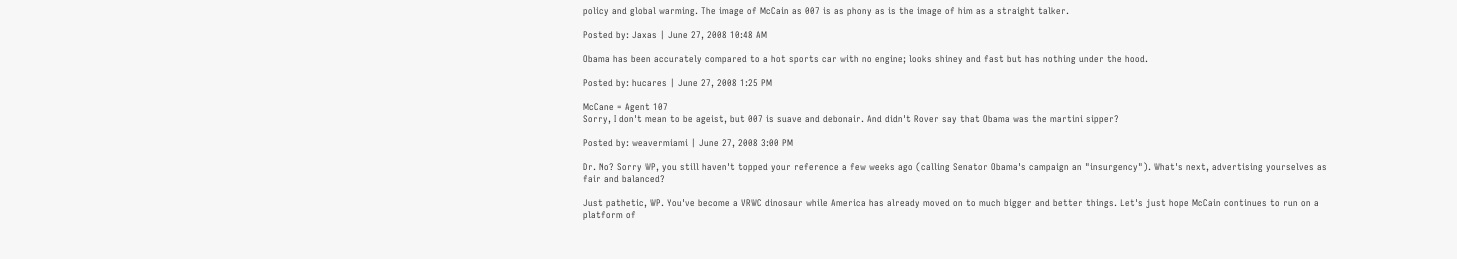policy and global warming. The image of McCain as 007 is as phony as is the image of him as a straight talker.

Posted by: Jaxas | June 27, 2008 10:48 AM

Obama has been accurately compared to a hot sports car with no engine; looks shiney and fast but has nothing under the hood.

Posted by: hucares | June 27, 2008 1:25 PM

McCane = Agent 107
Sorry, I don't mean to be ageist, but 007 is suave and debonair. And didn't Rover say that Obama was the martini sipper?

Posted by: weavermiami | June 27, 2008 3:00 PM

Dr. No? Sorry WP, you still haven't topped your reference a few weeks ago (calling Senator Obama's campaign an "insurgency"). What's next, advertising yourselves as fair and balanced?

Just pathetic, WP. You've become a VRWC dinosaur while America has already moved on to much bigger and better things. Let's just hope McCain continues to run on a platform of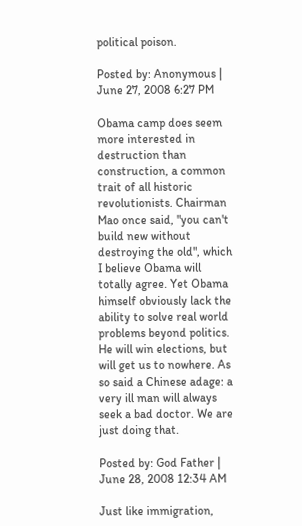political poison.

Posted by: Anonymous | June 27, 2008 6:27 PM

Obama camp does seem more interested in destruction than construction, a common trait of all historic revolutionists. Chairman Mao once said, "you can't build new without destroying the old", which I believe Obama will totally agree. Yet Obama himself obviously lack the ability to solve real world problems beyond politics. He will win elections, but will get us to nowhere. As so said a Chinese adage: a very ill man will always seek a bad doctor. We are just doing that.

Posted by: God Father | June 28, 2008 12:34 AM

Just like immigration,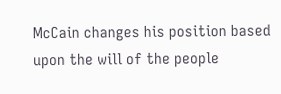McCain changes his position based upon the will of the people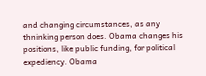and changing circumstances, as any thninking person does. Obama changes his positions, like public funding, for political expediency. Obama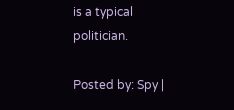is a typical politician.

Posted by: Spy |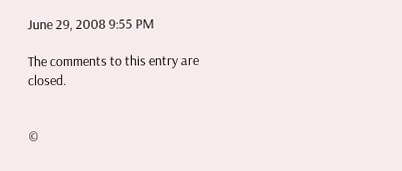June 29, 2008 9:55 PM

The comments to this entry are closed.


©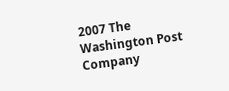2007 The Washington Post Company